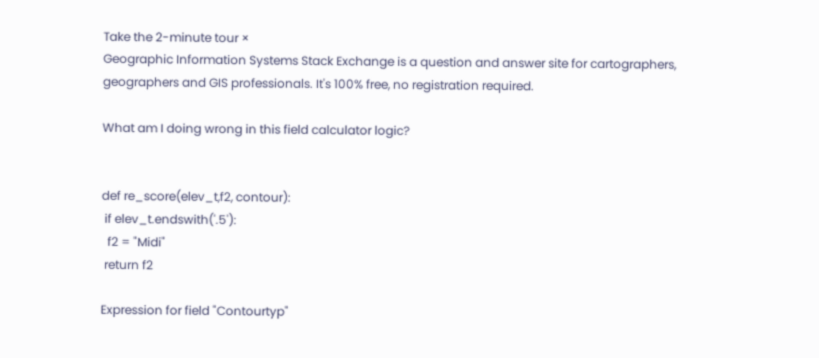Take the 2-minute tour ×
Geographic Information Systems Stack Exchange is a question and answer site for cartographers, geographers and GIS professionals. It's 100% free, no registration required.

What am I doing wrong in this field calculator logic?


def re_score(elev_t,f2, contour):
 if elev_t.endswith('.5'):
  f2 = "Midi"
 return f2

Expression for field "Contourtyp"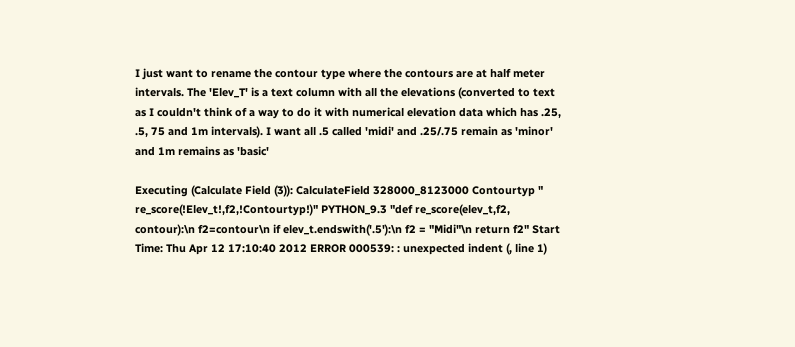I just want to rename the contour type where the contours are at half meter intervals. The 'Elev_T' is a text column with all the elevations (converted to text as I couldn't think of a way to do it with numerical elevation data which has .25, .5, 75 and 1m intervals). I want all .5 called 'midi' and .25/.75 remain as 'minor' and 1m remains as 'basic'

Executing (Calculate Field (3)): CalculateField 328000_8123000 Contourtyp " re_score(!Elev_t!,f2,!Contourtyp!)" PYTHON_9.3 "def re_score(elev_t,f2, contour):\n f2=contour\n if elev_t.endswith('.5'):\n f2 = "Midi"\n return f2" Start Time: Thu Apr 12 17:10:40 2012 ERROR 000539: : unexpected indent (, line 1)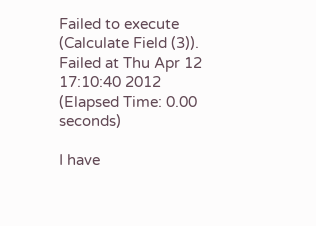Failed to execute (Calculate Field (3)). Failed at Thu Apr 12 17:10:40 2012 (Elapsed Time: 0.00 seconds)

I have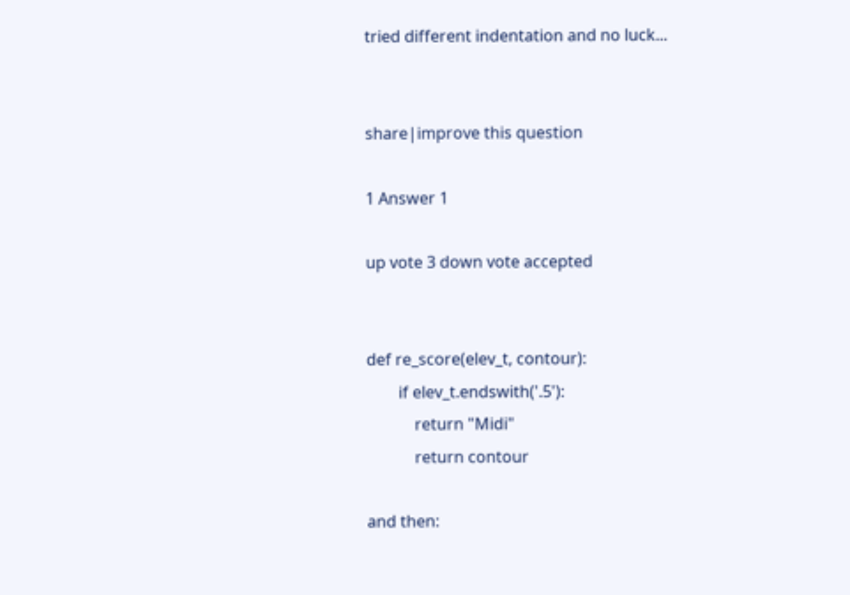tried different indentation and no luck...


share|improve this question

1 Answer 1

up vote 3 down vote accepted


def re_score(elev_t, contour):
        if elev_t.endswith('.5'):
            return "Midi"
            return contour

and then: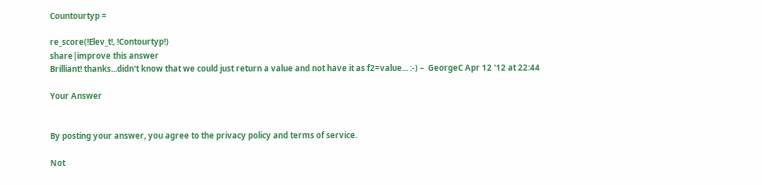Countourtyp =

re_score(!Elev_t!, !Contourtyp!)
share|improve this answer
Brilliant! thanks...didn't know that we could just return a value and not have it as f2=value... :-) –  GeorgeC Apr 12 '12 at 22:44

Your Answer


By posting your answer, you agree to the privacy policy and terms of service.

Not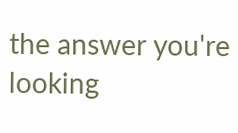the answer you're looking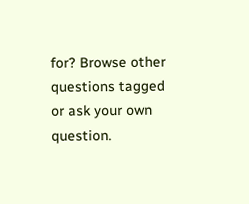for? Browse other questions tagged or ask your own question.